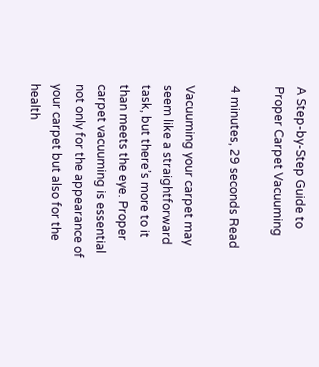A Step-by-Step Guide to Proper Carpet Vacuuming

4 minutes, 29 seconds Read

Vacuuming your carpet may seem like a straightforward task, but there’s more to it than meets the eye. Proper carpet vacuuming is essential not only for the appearance of your carpet but also for the health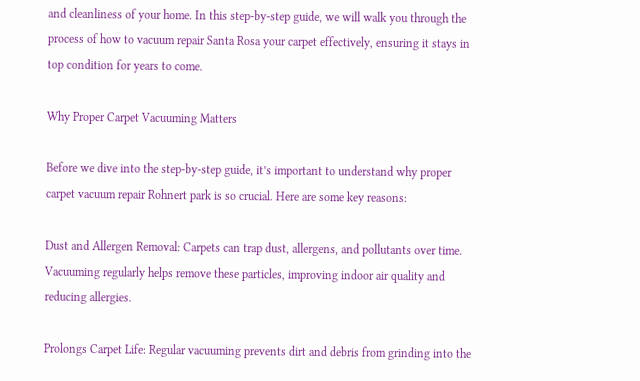and cleanliness of your home. In this step-by-step guide, we will walk you through the process of how to vacuum repair Santa Rosa your carpet effectively, ensuring it stays in top condition for years to come.

Why Proper Carpet Vacuuming Matters

Before we dive into the step-by-step guide, it’s important to understand why proper carpet vacuum repair Rohnert park is so crucial. Here are some key reasons:

Dust and Allergen Removal: Carpets can trap dust, allergens, and pollutants over time. Vacuuming regularly helps remove these particles, improving indoor air quality and reducing allergies.

Prolongs Carpet Life: Regular vacuuming prevents dirt and debris from grinding into the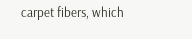carpet fibers, which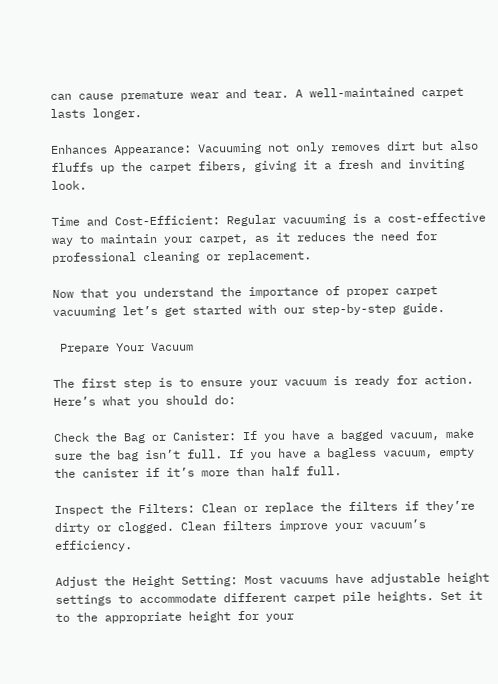can cause premature wear and tear. A well-maintained carpet lasts longer.

Enhances Appearance: Vacuuming not only removes dirt but also fluffs up the carpet fibers, giving it a fresh and inviting look.

Time and Cost-Efficient: Regular vacuuming is a cost-effective way to maintain your carpet, as it reduces the need for professional cleaning or replacement.

Now that you understand the importance of proper carpet vacuuming let’s get started with our step-by-step guide.

 Prepare Your Vacuum

The first step is to ensure your vacuum is ready for action. Here’s what you should do:

Check the Bag or Canister: If you have a bagged vacuum, make sure the bag isn’t full. If you have a bagless vacuum, empty the canister if it’s more than half full.

Inspect the Filters: Clean or replace the filters if they’re dirty or clogged. Clean filters improve your vacuum’s efficiency.

Adjust the Height Setting: Most vacuums have adjustable height settings to accommodate different carpet pile heights. Set it to the appropriate height for your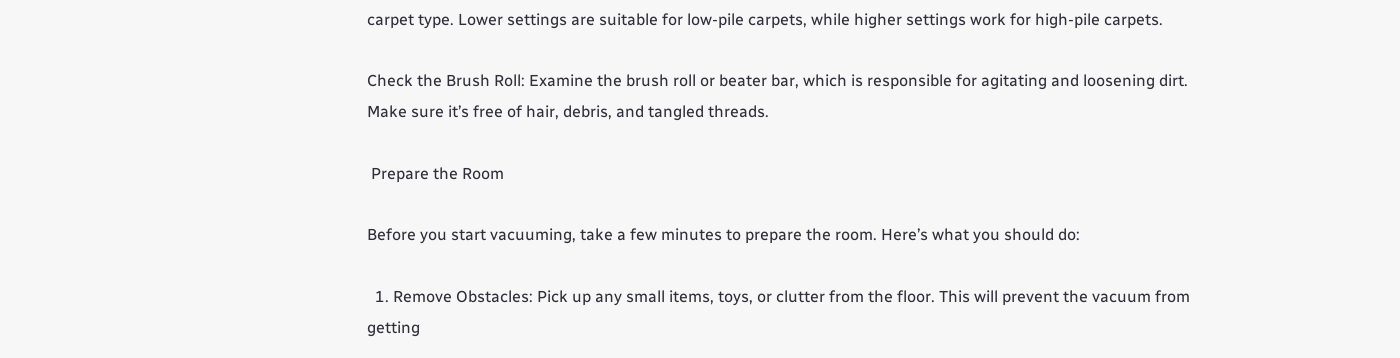carpet type. Lower settings are suitable for low-pile carpets, while higher settings work for high-pile carpets.

Check the Brush Roll: Examine the brush roll or beater bar, which is responsible for agitating and loosening dirt. Make sure it’s free of hair, debris, and tangled threads.

 Prepare the Room

Before you start vacuuming, take a few minutes to prepare the room. Here’s what you should do:

  1. Remove Obstacles: Pick up any small items, toys, or clutter from the floor. This will prevent the vacuum from getting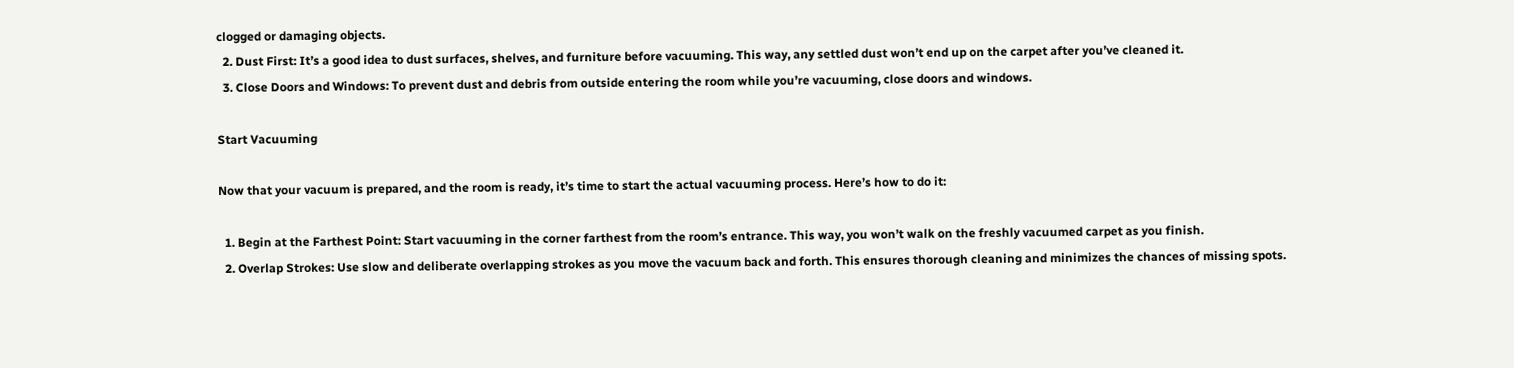clogged or damaging objects.
  2. Dust First: It’s a good idea to dust surfaces, shelves, and furniture before vacuuming. This way, any settled dust won’t end up on the carpet after you’ve cleaned it.
  3. Close Doors and Windows: To prevent dust and debris from outside entering the room while you’re vacuuming, close doors and windows.

Start Vacuuming

Now that your vacuum is prepared, and the room is ready, it’s time to start the actual vacuuming process. Here’s how to do it:

  1. Begin at the Farthest Point: Start vacuuming in the corner farthest from the room’s entrance. This way, you won’t walk on the freshly vacuumed carpet as you finish.
  2. Overlap Strokes: Use slow and deliberate overlapping strokes as you move the vacuum back and forth. This ensures thorough cleaning and minimizes the chances of missing spots.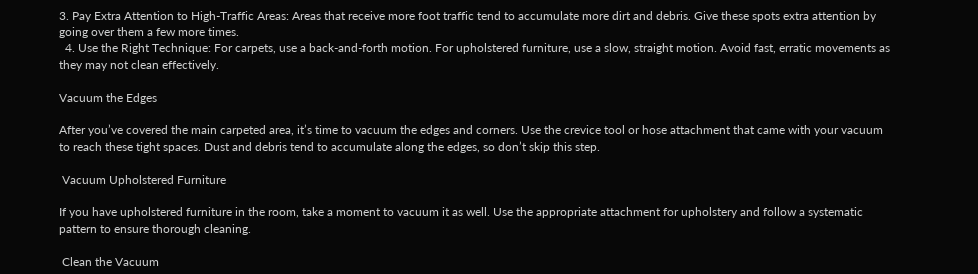3. Pay Extra Attention to High-Traffic Areas: Areas that receive more foot traffic tend to accumulate more dirt and debris. Give these spots extra attention by going over them a few more times.
  4. Use the Right Technique: For carpets, use a back-and-forth motion. For upholstered furniture, use a slow, straight motion. Avoid fast, erratic movements as they may not clean effectively.

Vacuum the Edges

After you’ve covered the main carpeted area, it’s time to vacuum the edges and corners. Use the crevice tool or hose attachment that came with your vacuum to reach these tight spaces. Dust and debris tend to accumulate along the edges, so don’t skip this step.

 Vacuum Upholstered Furniture

If you have upholstered furniture in the room, take a moment to vacuum it as well. Use the appropriate attachment for upholstery and follow a systematic pattern to ensure thorough cleaning.

 Clean the Vacuum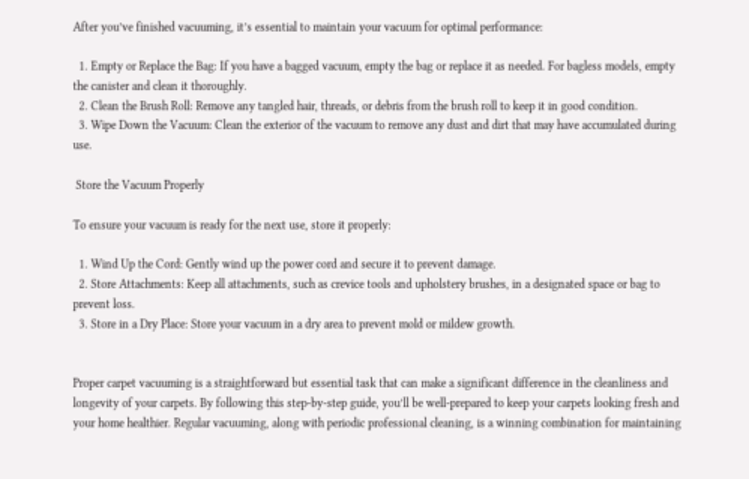After you’ve finished vacuuming, it’s essential to maintain your vacuum for optimal performance:

  1. Empty or Replace the Bag: If you have a bagged vacuum, empty the bag or replace it as needed. For bagless models, empty the canister and clean it thoroughly.
  2. Clean the Brush Roll: Remove any tangled hair, threads, or debris from the brush roll to keep it in good condition.
  3. Wipe Down the Vacuum: Clean the exterior of the vacuum to remove any dust and dirt that may have accumulated during use.

 Store the Vacuum Properly

To ensure your vacuum is ready for the next use, store it properly:

  1. Wind Up the Cord: Gently wind up the power cord and secure it to prevent damage.
  2. Store Attachments: Keep all attachments, such as crevice tools and upholstery brushes, in a designated space or bag to prevent loss.
  3. Store in a Dry Place: Store your vacuum in a dry area to prevent mold or mildew growth.


Proper carpet vacuuming is a straightforward but essential task that can make a significant difference in the cleanliness and longevity of your carpets. By following this step-by-step guide, you’ll be well-prepared to keep your carpets looking fresh and your home healthier. Regular vacuuming, along with periodic professional cleaning, is a winning combination for maintaining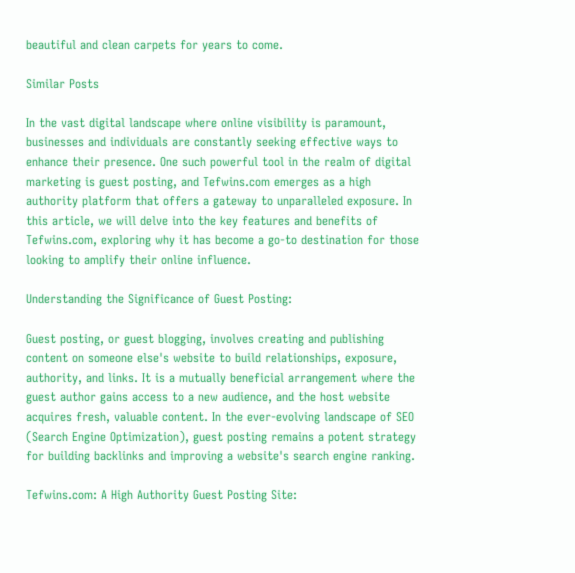beautiful and clean carpets for years to come.

Similar Posts

In the vast digital landscape where online visibility is paramount, businesses and individuals are constantly seeking effective ways to enhance their presence. One such powerful tool in the realm of digital marketing is guest posting, and Tefwins.com emerges as a high authority platform that offers a gateway to unparalleled exposure. In this article, we will delve into the key features and benefits of Tefwins.com, exploring why it has become a go-to destination for those looking to amplify their online influence.

Understanding the Significance of Guest Posting:

Guest posting, or guest blogging, involves creating and publishing content on someone else's website to build relationships, exposure, authority, and links. It is a mutually beneficial arrangement where the guest author gains access to a new audience, and the host website acquires fresh, valuable content. In the ever-evolving landscape of SEO (Search Engine Optimization), guest posting remains a potent strategy for building backlinks and improving a website's search engine ranking.

Tefwins.com: A High Authority Guest Posting Site: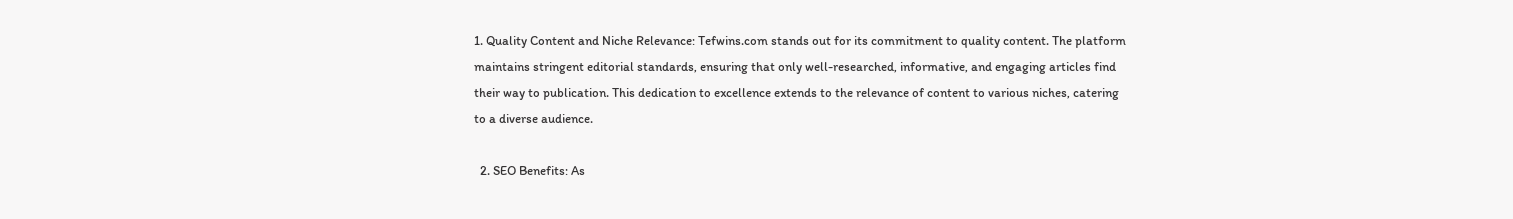1. Quality Content and Niche Relevance: Tefwins.com stands out for its commitment to quality content. The platform maintains stringent editorial standards, ensuring that only well-researched, informative, and engaging articles find their way to publication. This dedication to excellence extends to the relevance of content to various niches, catering to a diverse audience.

  2. SEO Benefits: As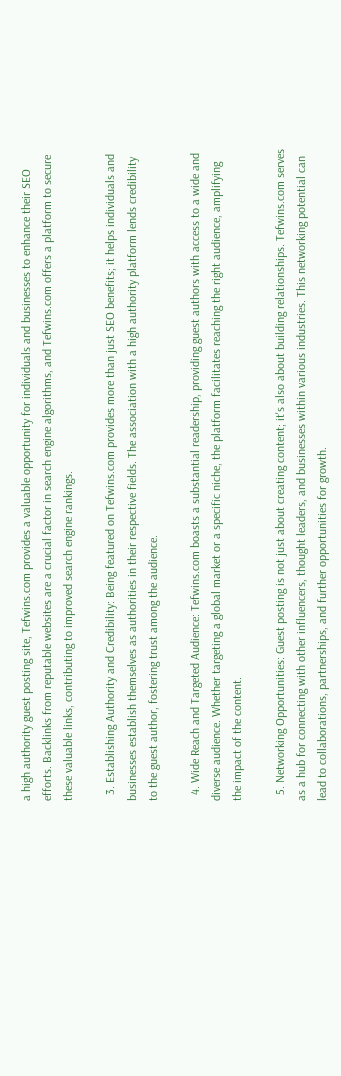a high authority guest posting site, Tefwins.com provides a valuable opportunity for individuals and businesses to enhance their SEO efforts. Backlinks from reputable websites are a crucial factor in search engine algorithms, and Tefwins.com offers a platform to secure these valuable links, contributing to improved search engine rankings.

  3. Establishing Authority and Credibility: Being featured on Tefwins.com provides more than just SEO benefits; it helps individuals and businesses establish themselves as authorities in their respective fields. The association with a high authority platform lends credibility to the guest author, fostering trust among the audience.

  4. Wide Reach and Targeted Audience: Tefwins.com boasts a substantial readership, providing guest authors with access to a wide and diverse audience. Whether targeting a global market or a specific niche, the platform facilitates reaching the right audience, amplifying the impact of the content.

  5. Networking Opportunities: Guest posting is not just about creating content; it's also about building relationships. Tefwins.com serves as a hub for connecting with other influencers, thought leaders, and businesses within various industries. This networking potential can lead to collaborations, partnerships, and further opportunities for growth.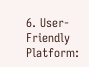6. User-Friendly Platform: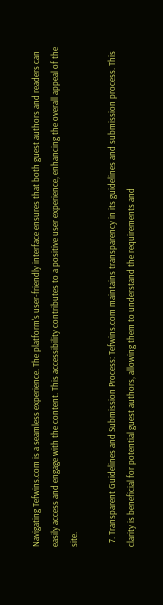Navigating Tefwins.com is a seamless experience. The platform's user-friendly interface ensures that both guest authors and readers can easily access and engage with the content. This accessibility contributes to a positive user experience, enhancing the overall appeal of the site.

  7. Transparent Guidelines and Submission Process: Tefwins.com maintains transparency in its guidelines and submission process. This clarity is beneficial for potential guest authors, allowing them to understand the requirements and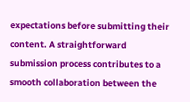expectations before submitting their content. A straightforward submission process contributes to a smooth collaboration between the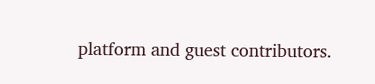platform and guest contributors.